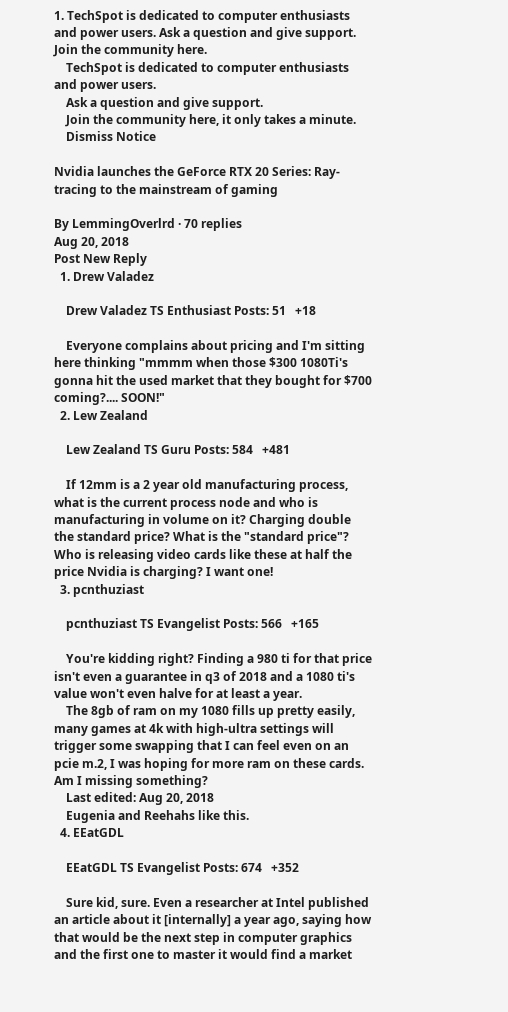1. TechSpot is dedicated to computer enthusiasts and power users. Ask a question and give support. Join the community here.
    TechSpot is dedicated to computer enthusiasts and power users.
    Ask a question and give support.
    Join the community here, it only takes a minute.
    Dismiss Notice

Nvidia launches the GeForce RTX 20 Series: Ray-tracing to the mainstream of gaming

By LemmingOverlrd · 70 replies
Aug 20, 2018
Post New Reply
  1. Drew Valadez

    Drew Valadez TS Enthusiast Posts: 51   +18

    Everyone complains about pricing and I'm sitting here thinking "mmmm when those $300 1080Ti's gonna hit the used market that they bought for $700 coming?.... SOON!"
  2. Lew Zealand

    Lew Zealand TS Guru Posts: 584   +481

    If 12mm is a 2 year old manufacturing process, what is the current process node and who is manufacturing in volume on it? Charging double the standard price? What is the "standard price"? Who is releasing video cards like these at half the price Nvidia is charging? I want one!
  3. pcnthuziast

    pcnthuziast TS Evangelist Posts: 566   +165

    You're kidding right? Finding a 980 ti for that price isn't even a guarantee in q3 of 2018 and a 1080 ti's value won't even halve for at least a year.
    The 8gb of ram on my 1080 fills up pretty easily, many games at 4k with high-ultra settings will trigger some swapping that I can feel even on an pcie m.2, I was hoping for more ram on these cards. Am I missing something?
    Last edited: Aug 20, 2018
    Eugenia and Reehahs like this.
  4. EEatGDL

    EEatGDL TS Evangelist Posts: 674   +352

    Sure kid, sure. Even a researcher at Intel published an article about it [internally] a year ago, saying how that would be the next step in computer graphics and the first one to master it would find a market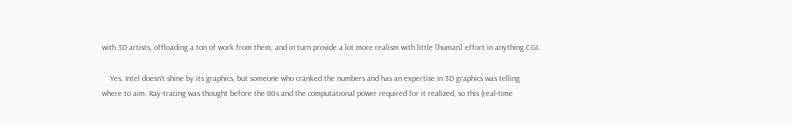with 3D artists, offloading a ton of work from them, and in turn provide a lot more realism with little [human] effort in anything CGI.

    Yes, Intel doesn't shine by its graphics, but someone who cranked the numbers and has an expertise in 3D graphics was telling where to aim. Ray-tracing was thought before the 80s and the computational power required for it realized, so this (real-time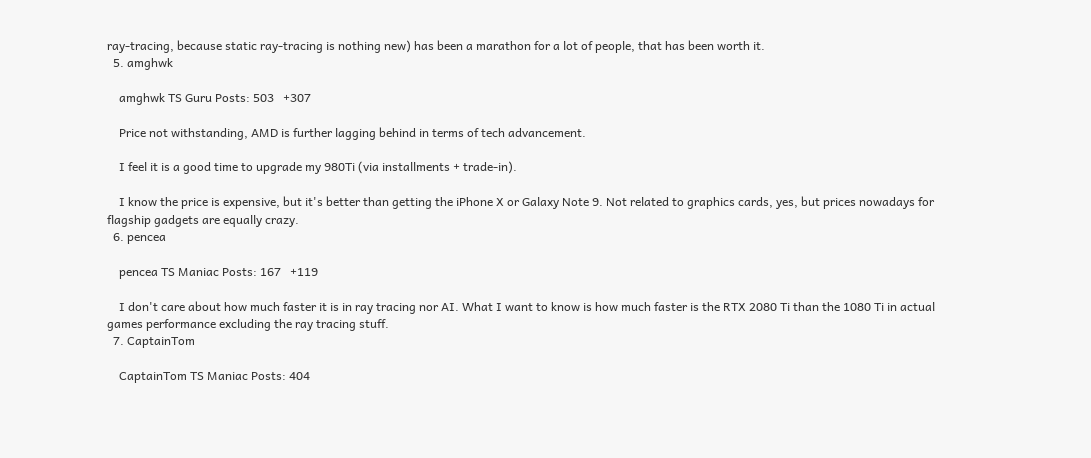ray-tracing, because static ray-tracing is nothing new) has been a marathon for a lot of people, that has been worth it.
  5. amghwk

    amghwk TS Guru Posts: 503   +307

    Price not withstanding, AMD is further lagging behind in terms of tech advancement.

    I feel it is a good time to upgrade my 980Ti (via installments + trade-in).

    I know the price is expensive, but it's better than getting the iPhone X or Galaxy Note 9. Not related to graphics cards, yes, but prices nowadays for flagship gadgets are equally crazy.
  6. pencea

    pencea TS Maniac Posts: 167   +119

    I don't care about how much faster it is in ray tracing nor AI. What I want to know is how much faster is the RTX 2080 Ti than the 1080 Ti in actual games performance excluding the ray tracing stuff.
  7. CaptainTom

    CaptainTom TS Maniac Posts: 404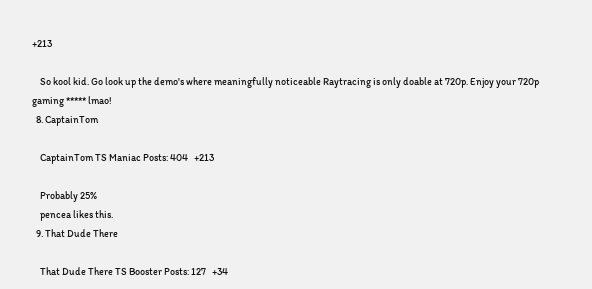+213

    So kool kid. Go look up the demo's where meaningfully noticeable Raytracing is only doable at 720p. Enjoy your 720p gaming ***** lmao!
  8. CaptainTom

    CaptainTom TS Maniac Posts: 404   +213

    Probably 25%
    pencea likes this.
  9. That Dude There

    That Dude There TS Booster Posts: 127   +34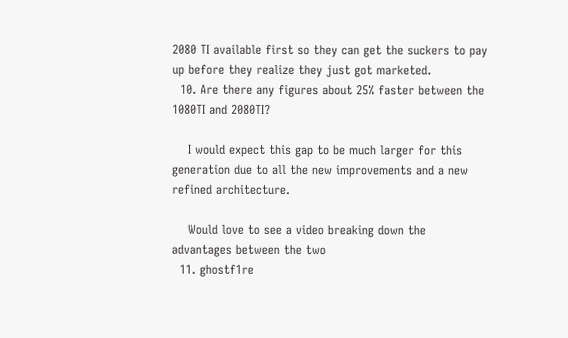2080 TI available first so they can get the suckers to pay up before they realize they just got marketed.
  10. Are there any figures about 25% faster between the 1080TI and 2080TI?

    I would expect this gap to be much larger for this generation due to all the new improvements and a new refined architecture.

    Would love to see a video breaking down the advantages between the two
  11. ghostf1re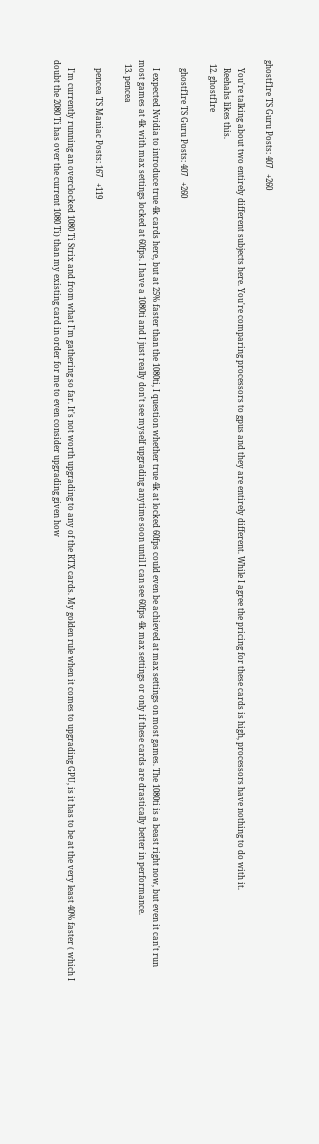ghostf1re TS Guru Posts: 407   +260

    You're talking about two entirely different subjects here. You're comparing processors to gpus and they are entirely different. While I agree the pricing for these cards is high, processors have nothing to do with it.
    Reehahs likes this.
  12. ghostf1re

    ghostf1re TS Guru Posts: 407   +260

    I expected Nvidia to introduce true 4k cards here, but at 25% faster than the 1080ti, I question whether true 4k at locked 60fps could even be achieved at max settings on most games. The 1080ti is a beast right now, but even it can't run most games at 4k with max settings locked at 60fps. I have a 1080ti and I just really don't see myself upgrading anytime soon until I can see 60fps 4k max settings or only if these cards are drastically better in performance.
  13. pencea

    pencea TS Maniac Posts: 167   +119

    I'm currently running an overclocked 1080 Ti Strix and from what I'm gathering so far. It's not worth upgrading to any of the RTX cards. My golden rule when it comes to upgrading GPU, is it has to be at the very least 40% faster ( which I doubt the 2080 Ti has over the current 1080 Ti) than my existing card in order for me to even consider upgrading given how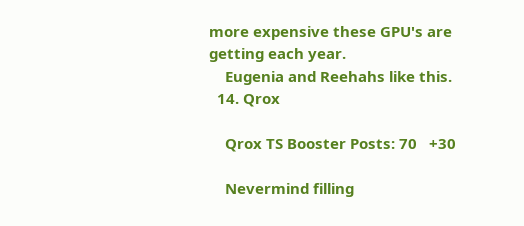more expensive these GPU's are getting each year.
    Eugenia and Reehahs like this.
  14. Qrox

    Qrox TS Booster Posts: 70   +30

    Nevermind filling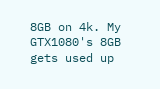8GB on 4k. My GTX1080's 8GB gets used up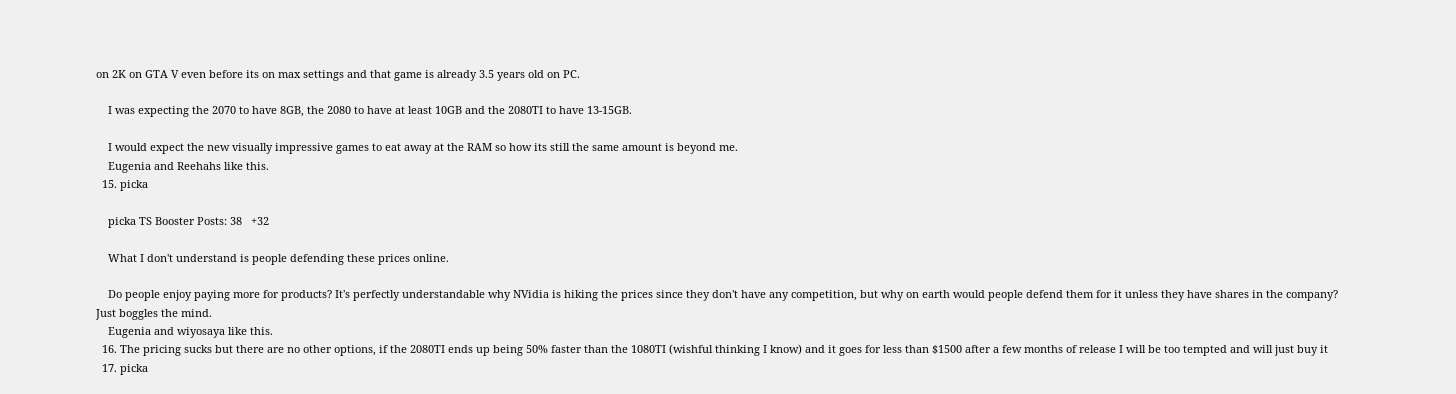on 2K on GTA V even before its on max settings and that game is already 3.5 years old on PC.

    I was expecting the 2070 to have 8GB, the 2080 to have at least 10GB and the 2080TI to have 13-15GB.

    I would expect the new visually impressive games to eat away at the RAM so how its still the same amount is beyond me.
    Eugenia and Reehahs like this.
  15. picka

    picka TS Booster Posts: 38   +32

    What I don't understand is people defending these prices online.

    Do people enjoy paying more for products? It's perfectly understandable why NVidia is hiking the prices since they don't have any competition, but why on earth would people defend them for it unless they have shares in the company? Just boggles the mind.
    Eugenia and wiyosaya like this.
  16. The pricing sucks but there are no other options, if the 2080TI ends up being 50% faster than the 1080TI (wishful thinking I know) and it goes for less than $1500 after a few months of release I will be too tempted and will just buy it
  17. picka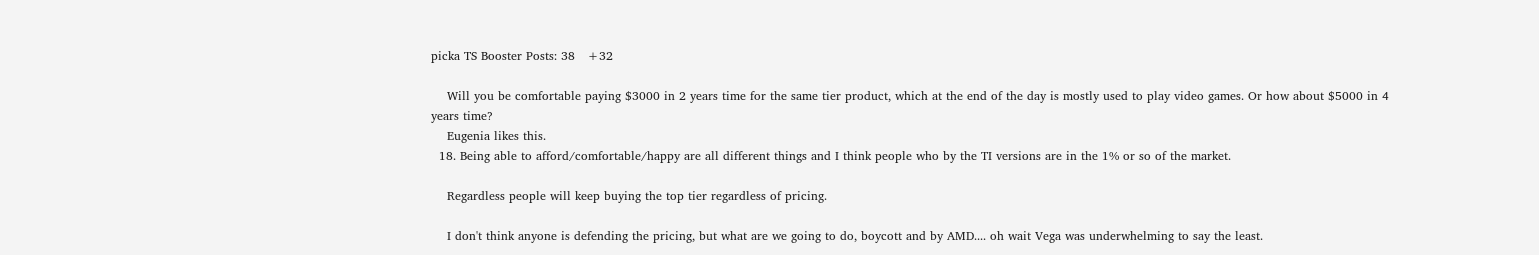picka TS Booster Posts: 38   +32

    Will you be comfortable paying $3000 in 2 years time for the same tier product, which at the end of the day is mostly used to play video games. Or how about $5000 in 4 years time?
    Eugenia likes this.
  18. Being able to afford/comfortable/happy are all different things and I think people who by the TI versions are in the 1% or so of the market.

    Regardless people will keep buying the top tier regardless of pricing.

    I don't think anyone is defending the pricing, but what are we going to do, boycott and by AMD.... oh wait Vega was underwhelming to say the least.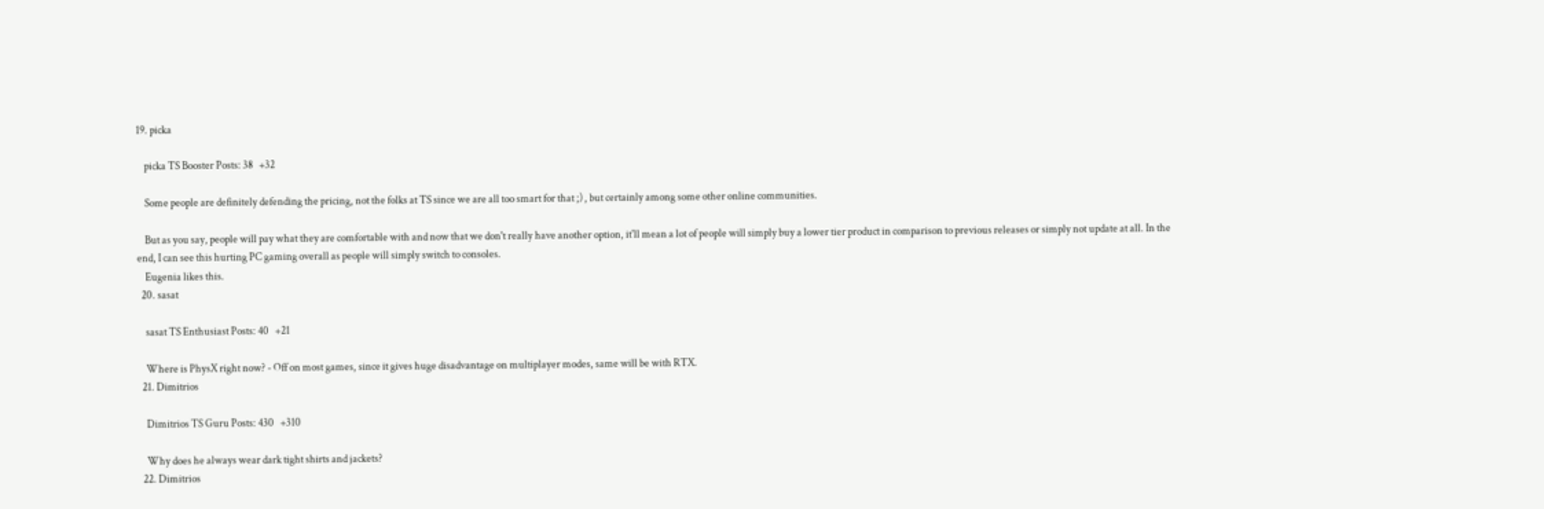19. picka

    picka TS Booster Posts: 38   +32

    Some people are definitely defending the pricing, not the folks at TS since we are all too smart for that ;) , but certainly among some other online communities.

    But as you say, people will pay what they are comfortable with and now that we don't really have another option, it'll mean a lot of people will simply buy a lower tier product in comparison to previous releases or simply not update at all. In the end, I can see this hurting PC gaming overall as people will simply switch to consoles.
    Eugenia likes this.
  20. sasat

    sasat TS Enthusiast Posts: 40   +21

    Where is PhysX right now? - Off on most games, since it gives huge disadvantage on multiplayer modes, same will be with RTX.
  21. Dimitrios

    Dimitrios TS Guru Posts: 430   +310

    Why does he always wear dark tight shirts and jackets?
  22. Dimitrios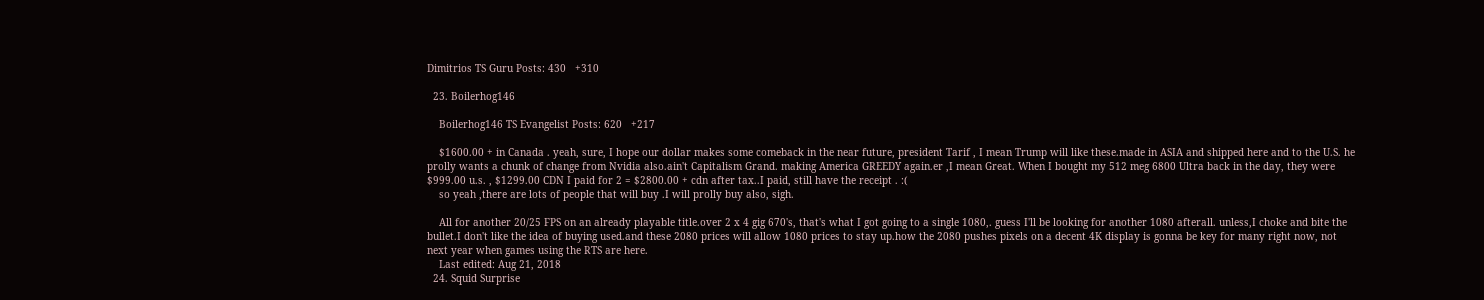Dimitrios TS Guru Posts: 430   +310

  23. Boilerhog146

    Boilerhog146 TS Evangelist Posts: 620   +217

    $1600.00 + in Canada . yeah, sure, I hope our dollar makes some comeback in the near future, president Tarif , I mean Trump will like these.made in ASIA and shipped here and to the U.S. he prolly wants a chunk of change from Nvidia also.ain't Capitalism Grand. making America GREEDY again.er ,I mean Great. When I bought my 512 meg 6800 Ultra back in the day, they were $999.00 u.s. , $1299.00 CDN I paid for 2 = $2800.00 + cdn after tax..I paid, still have the receipt . :(
    so yeah ,there are lots of people that will buy .I will prolly buy also, sigh.

    All for another 20/25 FPS on an already playable title.over 2 x 4 gig 670's, that's what I got going to a single 1080,. guess I'll be looking for another 1080 afterall. unless,I choke and bite the bullet.I don't like the idea of buying used.and these 2080 prices will allow 1080 prices to stay up.how the 2080 pushes pixels on a decent 4K display is gonna be key for many right now, not next year when games using the RTS are here.
    Last edited: Aug 21, 2018
  24. Squid Surprise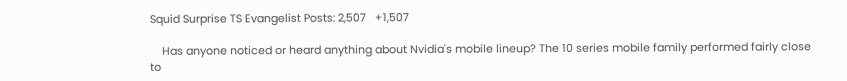Squid Surprise TS Evangelist Posts: 2,507   +1,507

    Has anyone noticed or heard anything about Nvidia's mobile lineup? The 10 series mobile family performed fairly close to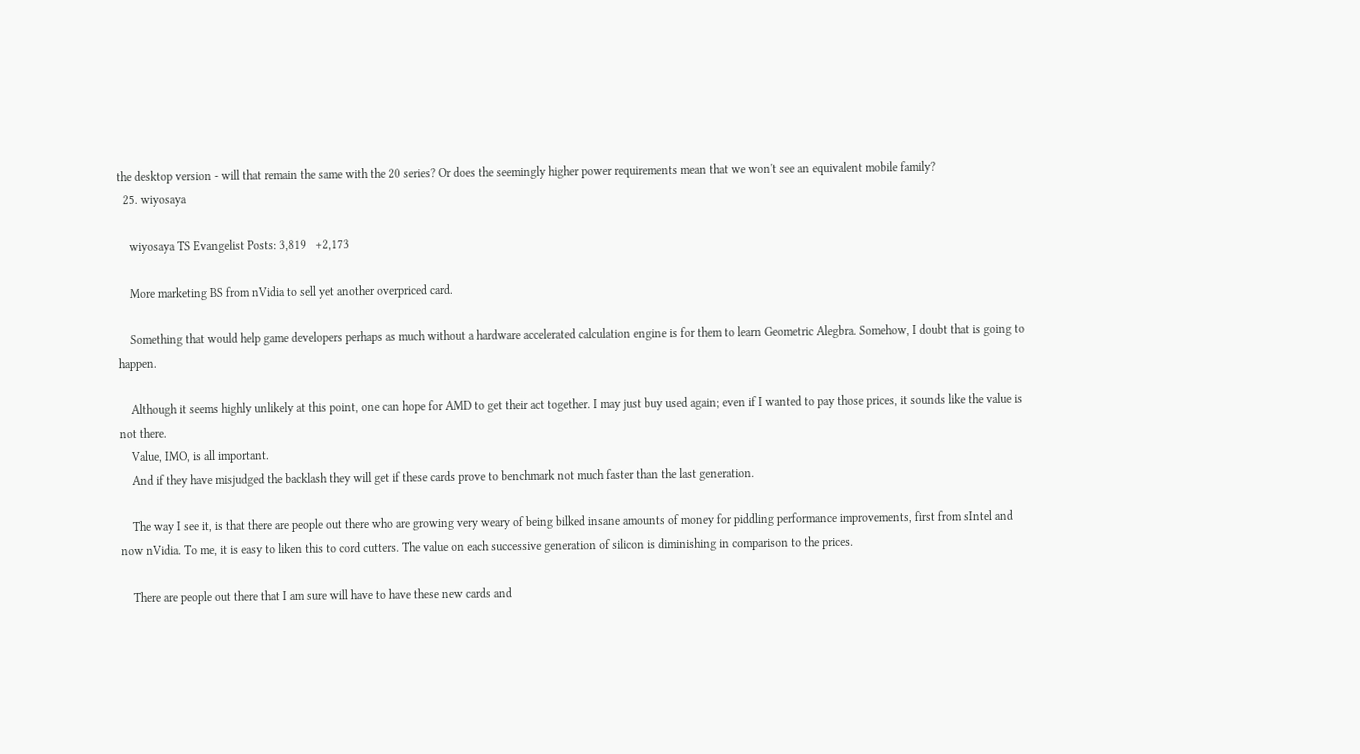the desktop version - will that remain the same with the 20 series? Or does the seemingly higher power requirements mean that we won't see an equivalent mobile family?
  25. wiyosaya

    wiyosaya TS Evangelist Posts: 3,819   +2,173

    More marketing BS from nVidia to sell yet another overpriced card.

    Something that would help game developers perhaps as much without a hardware accelerated calculation engine is for them to learn Geometric Alegbra. Somehow, I doubt that is going to happen.

    Although it seems highly unlikely at this point, one can hope for AMD to get their act together. I may just buy used again; even if I wanted to pay those prices, it sounds like the value is not there.
    Value, IMO, is all important.
    And if they have misjudged the backlash they will get if these cards prove to benchmark not much faster than the last generation.

    The way I see it, is that there are people out there who are growing very weary of being bilked insane amounts of money for piddling performance improvements, first from sIntel and now nVidia. To me, it is easy to liken this to cord cutters. The value on each successive generation of silicon is diminishing in comparison to the prices.

    There are people out there that I am sure will have to have these new cards and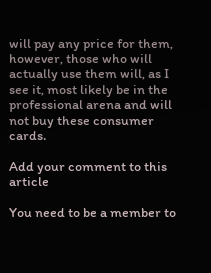will pay any price for them, however, those who will actually use them will, as I see it, most likely be in the professional arena and will not buy these consumer cards.

Add your comment to this article

You need to be a member to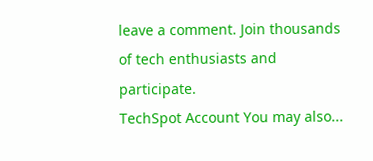leave a comment. Join thousands of tech enthusiasts and participate.
TechSpot Account You may also...